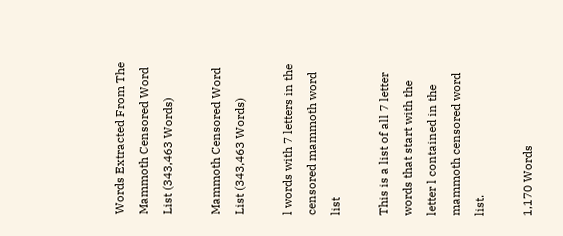Words Extracted From The
Mammoth Censored Word List (343,463 Words)

Mammoth Censored Word List (343,463 Words)

l words with 7 letters in the censored mammoth word list

This is a list of all 7 letter words that start with the letter l contained in the mammoth censored word list.

1,170 Words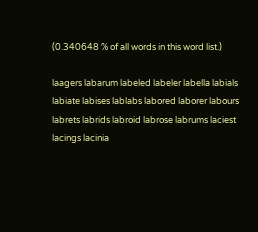(0.340648 % of all words in this word list.)

laagers labarum labeled labeler labella labials labiate labises lablabs labored laborer labours labrets labrids labroid labrose labrums laciest lacings lacinia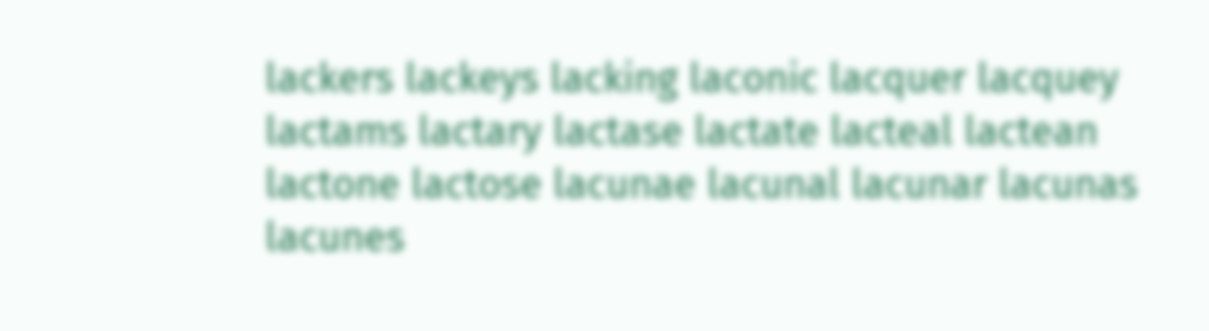lackers lackeys lacking laconic lacquer lacquey lactams lactary lactase lactate lacteal lactean lactone lactose lacunae lacunal lacunar lacunas lacunes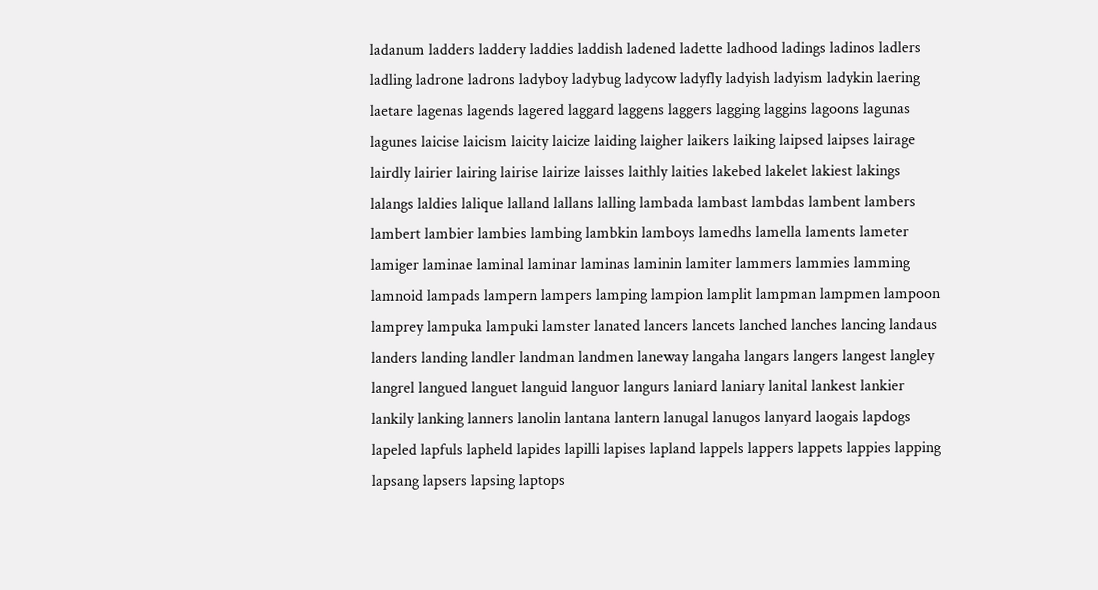ladanum ladders laddery laddies laddish ladened ladette ladhood ladings ladinos ladlers ladling ladrone ladrons ladyboy ladybug ladycow ladyfly ladyish ladyism ladykin laering laetare lagenas lagends lagered laggard laggens laggers lagging laggins lagoons lagunas lagunes laicise laicism laicity laicize laiding laigher laikers laiking laipsed laipses lairage lairdly lairier lairing lairise lairize laisses laithly laities lakebed lakelet lakiest lakings lalangs laldies lalique lalland lallans lalling lambada lambast lambdas lambent lambers lambert lambier lambies lambing lambkin lamboys lamedhs lamella laments lameter lamiger laminae laminal laminar laminas laminin lamiter lammers lammies lamming lamnoid lampads lampern lampers lamping lampion lamplit lampman lampmen lampoon lamprey lampuka lampuki lamster lanated lancers lancets lanched lanches lancing landaus landers landing landler landman landmen laneway langaha langars langers langest langley langrel langued languet languid languor langurs laniard laniary lanital lankest lankier lankily lanking lanners lanolin lantana lantern lanugal lanugos lanyard laogais lapdogs lapeled lapfuls lapheld lapides lapilli lapises lapland lappels lappers lappets lappies lapping lapsang lapsers lapsing laptops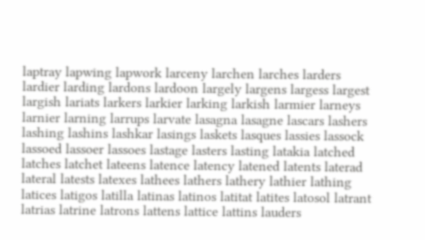laptray lapwing lapwork larceny larchen larches larders lardier larding lardons lardoon largely largens largess largest largish lariats larkers larkier larking larkish larmier larneys larnier larning larrups larvate lasagna lasagne lascars lashers lashing lashins lashkar lasings laskets lasques lassies lassock lassoed lassoer lassoes lastage lasters lasting latakia latched latches latchet lateens latence latency latened latents laterad lateral latests latexes lathees lathers lathery lathier lathing latices latigos latilla latinas latinos latitat latites latosol latrant latrias latrine latrons lattens lattice lattins lauders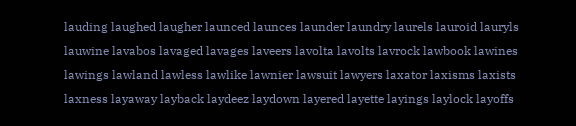lauding laughed laugher launced launces launder laundry laurels lauroid lauryls lauwine lavabos lavaged lavages laveers lavolta lavolts lavrock lawbook lawines lawings lawland lawless lawlike lawnier lawsuit lawyers laxator laxisms laxists laxness layaway layback laydeez laydown layered layette layings laylock layoffs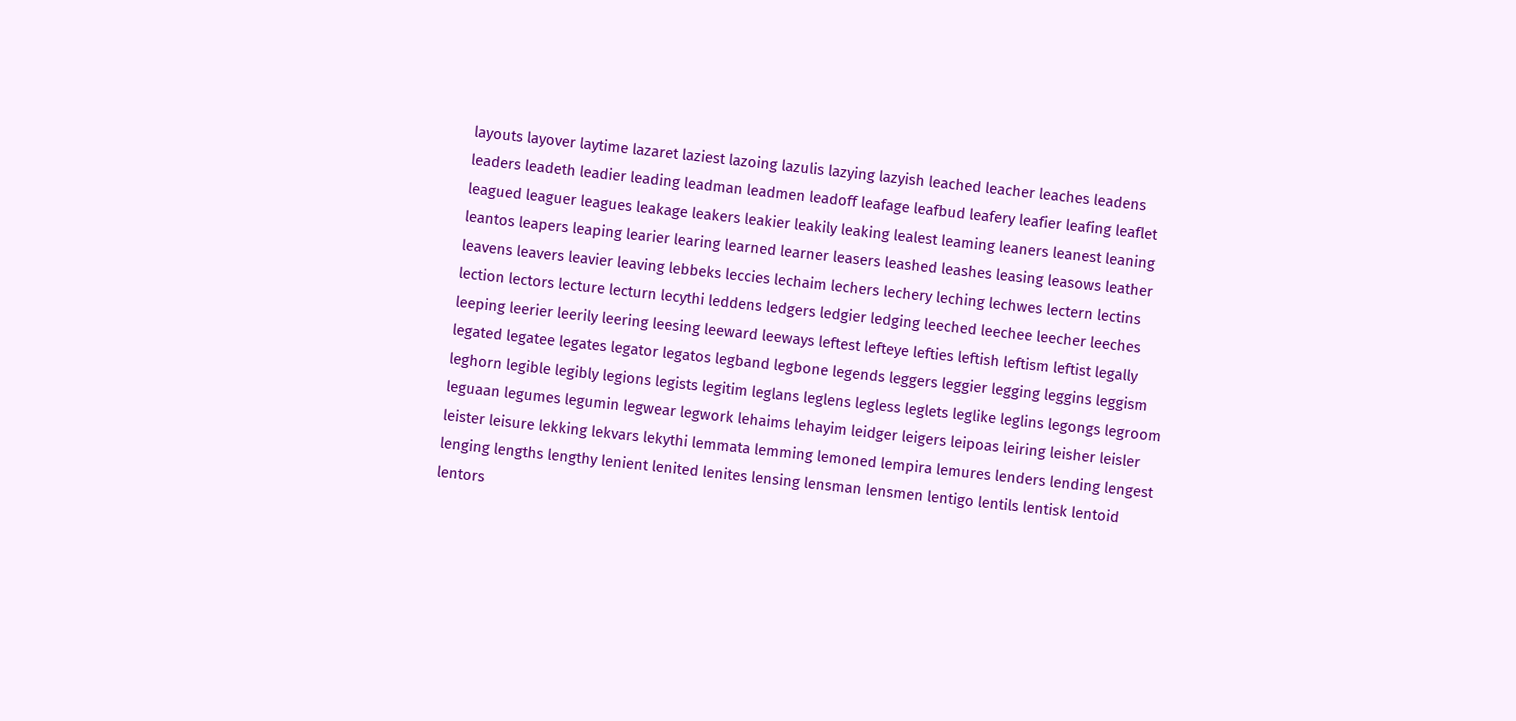layouts layover laytime lazaret laziest lazoing lazulis lazying lazyish leached leacher leaches leadens leaders leadeth leadier leading leadman leadmen leadoff leafage leafbud leafery leafier leafing leaflet leagued leaguer leagues leakage leakers leakier leakily leaking lealest leaming leaners leanest leaning leantos leapers leaping learier learing learned learner leasers leashed leashes leasing leasows leather leavens leavers leavier leaving lebbeks leccies lechaim lechers lechery leching lechwes lectern lectins lection lectors lecture lecturn lecythi leddens ledgers ledgier ledging leeched leechee leecher leeches leeping leerier leerily leering leesing leeward leeways leftest lefteye lefties leftish leftism leftist legally legated legatee legates legator legatos legband legbone legends leggers leggier legging leggins leggism leghorn legible legibly legions legists legitim leglans leglens legless leglets leglike leglins legongs legroom leguaan legumes legumin legwear legwork lehaims lehayim leidger leigers leipoas leiring leisher leisler leister leisure lekking lekvars lekythi lemmata lemming lemoned lempira lemures lenders lending lengest lenging lengths lengthy lenient lenited lenites lensing lensman lensmen lentigo lentils lentisk lentoid lentors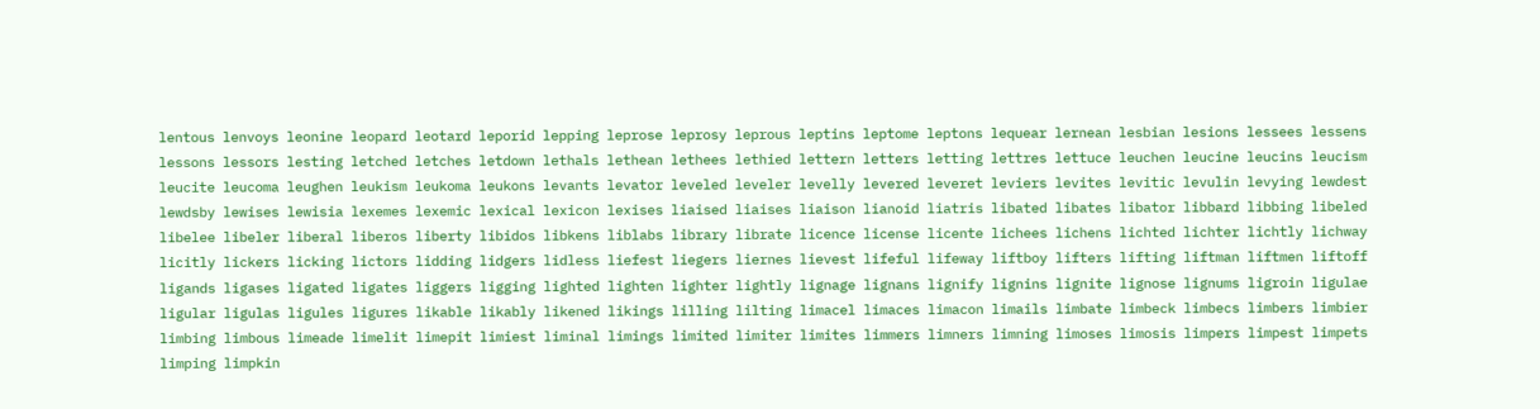lentous lenvoys leonine leopard leotard leporid lepping leprose leprosy leprous leptins leptome leptons lequear lernean lesbian lesions lessees lessens lessons lessors lesting letched letches letdown lethals lethean lethees lethied lettern letters letting lettres lettuce leuchen leucine leucins leucism leucite leucoma leughen leukism leukoma leukons levants levator leveled leveler levelly levered leveret leviers levites levitic levulin levying lewdest lewdsby lewises lewisia lexemes lexemic lexical lexicon lexises liaised liaises liaison lianoid liatris libated libates libator libbard libbing libeled libelee libeler liberal liberos liberty libidos libkens liblabs library librate licence license licente lichees lichens lichted lichter lichtly lichway licitly lickers licking lictors lidding lidgers lidless liefest liegers liernes lievest lifeful lifeway liftboy lifters lifting liftman liftmen liftoff ligands ligases ligated ligates liggers ligging lighted lighten lighter lightly lignage lignans lignify lignins lignite lignose lignums ligroin ligulae ligular ligulas ligules ligures likable likably likened likings lilling lilting limacel limaces limacon limails limbate limbeck limbecs limbers limbier limbing limbous limeade limelit limepit limiest liminal limings limited limiter limites limmers limners limning limoses limosis limpers limpest limpets limping limpkin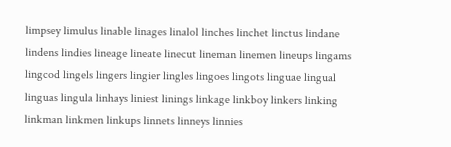limpsey limulus linable linages linalol linches linchet linctus lindane lindens lindies lineage lineate linecut lineman linemen lineups lingams lingcod lingels lingers lingier lingles lingoes lingots linguae lingual linguas lingula linhays liniest linings linkage linkboy linkers linking linkman linkmen linkups linnets linneys linnies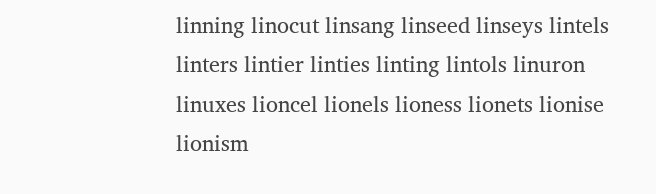linning linocut linsang linseed linseys lintels linters lintier linties linting lintols linuron linuxes lioncel lionels lioness lionets lionise lionism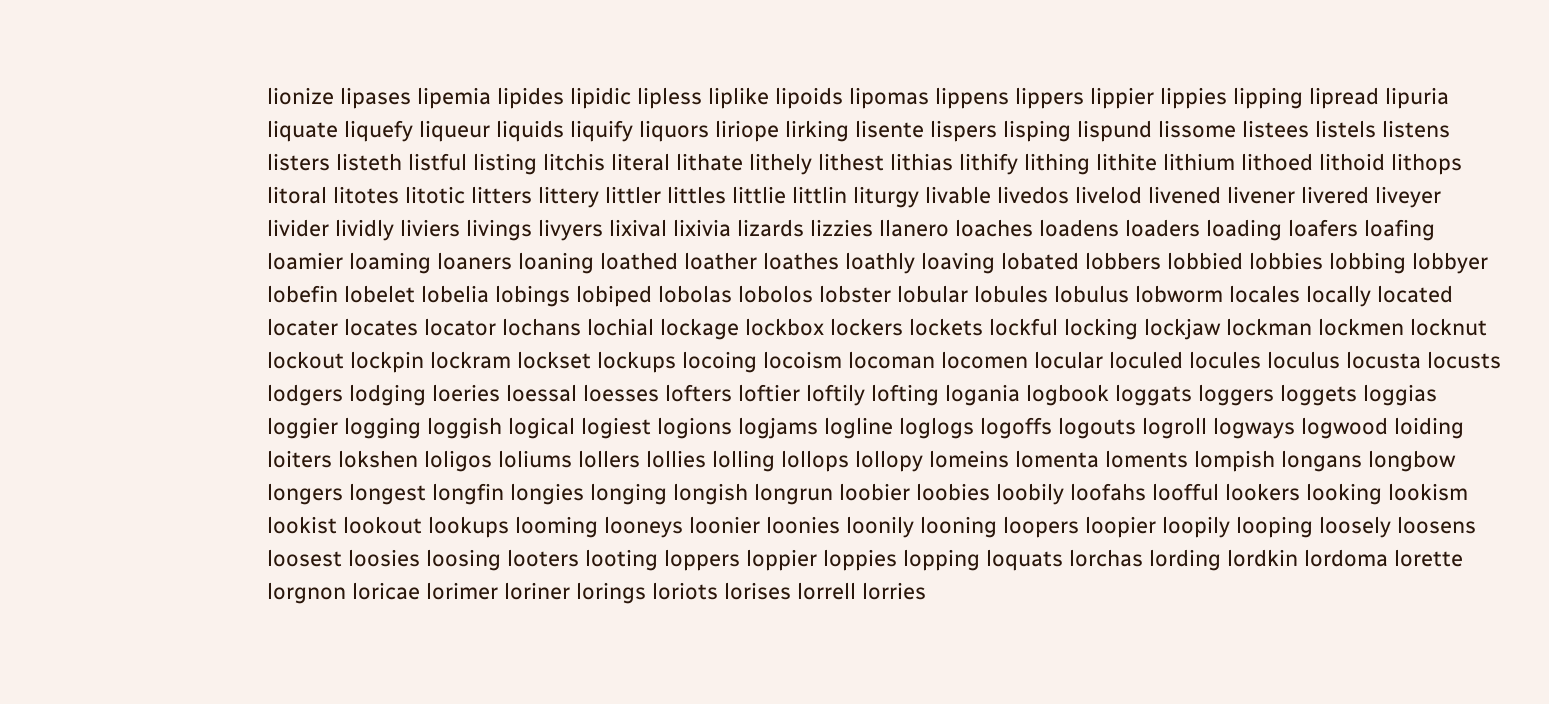lionize lipases lipemia lipides lipidic lipless liplike lipoids lipomas lippens lippers lippier lippies lipping lipread lipuria liquate liquefy liqueur liquids liquify liquors liriope lirking lisente lispers lisping lispund lissome listees listels listens listers listeth listful listing litchis literal lithate lithely lithest lithias lithify lithing lithite lithium lithoed lithoid lithops litoral litotes litotic litters littery littler littles littlie littlin liturgy livable livedos livelod livened livener livered liveyer livider lividly liviers livings livyers lixival lixivia lizards lizzies llanero loaches loadens loaders loading loafers loafing loamier loaming loaners loaning loathed loather loathes loathly loaving lobated lobbers lobbied lobbies lobbing lobbyer lobefin lobelet lobelia lobings lobiped lobolas lobolos lobster lobular lobules lobulus lobworm locales locally located locater locates locator lochans lochial lockage lockbox lockers lockets lockful locking lockjaw lockman lockmen locknut lockout lockpin lockram lockset lockups locoing locoism locoman locomen locular loculed locules loculus locusta locusts lodgers lodging loeries loessal loesses lofters loftier loftily lofting logania logbook loggats loggers loggets loggias loggier logging loggish logical logiest logions logjams logline loglogs logoffs logouts logroll logways logwood loiding loiters lokshen loligos loliums lollers lollies lolling lollops lollopy lomeins lomenta loments lompish longans longbow longers longest longfin longies longing longish longrun loobier loobies loobily loofahs loofful lookers looking lookism lookist lookout lookups looming looneys loonier loonies loonily looning loopers loopier loopily looping loosely loosens loosest loosies loosing looters looting loppers loppier loppies lopping loquats lorchas lording lordkin lordoma lorette lorgnon loricae lorimer loriner lorings loriots lorises lorrell lorries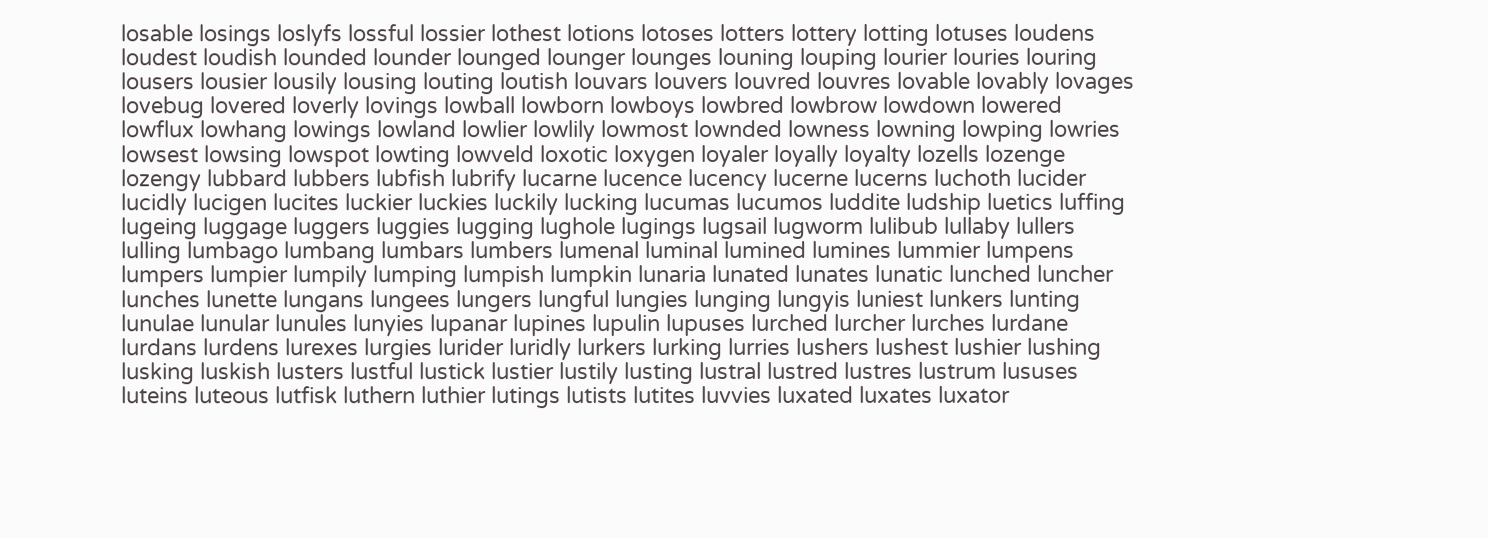losable losings loslyfs lossful lossier lothest lotions lotoses lotters lottery lotting lotuses loudens loudest loudish lounded lounder lounged lounger lounges louning louping lourier louries louring lousers lousier lousily lousing louting loutish louvars louvers louvred louvres lovable lovably lovages lovebug lovered loverly lovings lowball lowborn lowboys lowbred lowbrow lowdown lowered lowflux lowhang lowings lowland lowlier lowlily lowmost lownded lowness lowning lowping lowries lowsest lowsing lowspot lowting lowveld loxotic loxygen loyaler loyally loyalty lozells lozenge lozengy lubbard lubbers lubfish lubrify lucarne lucence lucency lucerne lucerns luchoth lucider lucidly lucigen lucites luckier luckies luckily lucking lucumas lucumos luddite ludship luetics luffing lugeing luggage luggers luggies lugging lughole lugings lugsail lugworm lulibub lullaby lullers lulling lumbago lumbang lumbars lumbers lumenal luminal lumined lumines lummier lumpens lumpers lumpier lumpily lumping lumpish lumpkin lunaria lunated lunates lunatic lunched luncher lunches lunette lungans lungees lungers lungful lungies lunging lungyis luniest lunkers lunting lunulae lunular lunules lunyies lupanar lupines lupulin lupuses lurched lurcher lurches lurdane lurdans lurdens lurexes lurgies lurider luridly lurkers lurking lurries lushers lushest lushier lushing lusking luskish lusters lustful lustick lustier lustily lusting lustral lustred lustres lustrum lususes luteins luteous lutfisk luthern luthier lutings lutists lutites luvvies luxated luxates luxator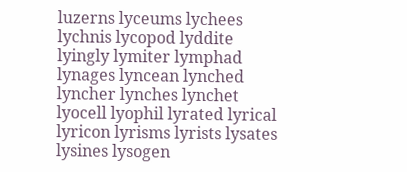luzerns lyceums lychees lychnis lycopod lyddite lyingly lymiter lymphad lynages lyncean lynched lyncher lynches lynchet lyocell lyophil lyrated lyrical lyricon lyrisms lyrists lysates lysines lysogen